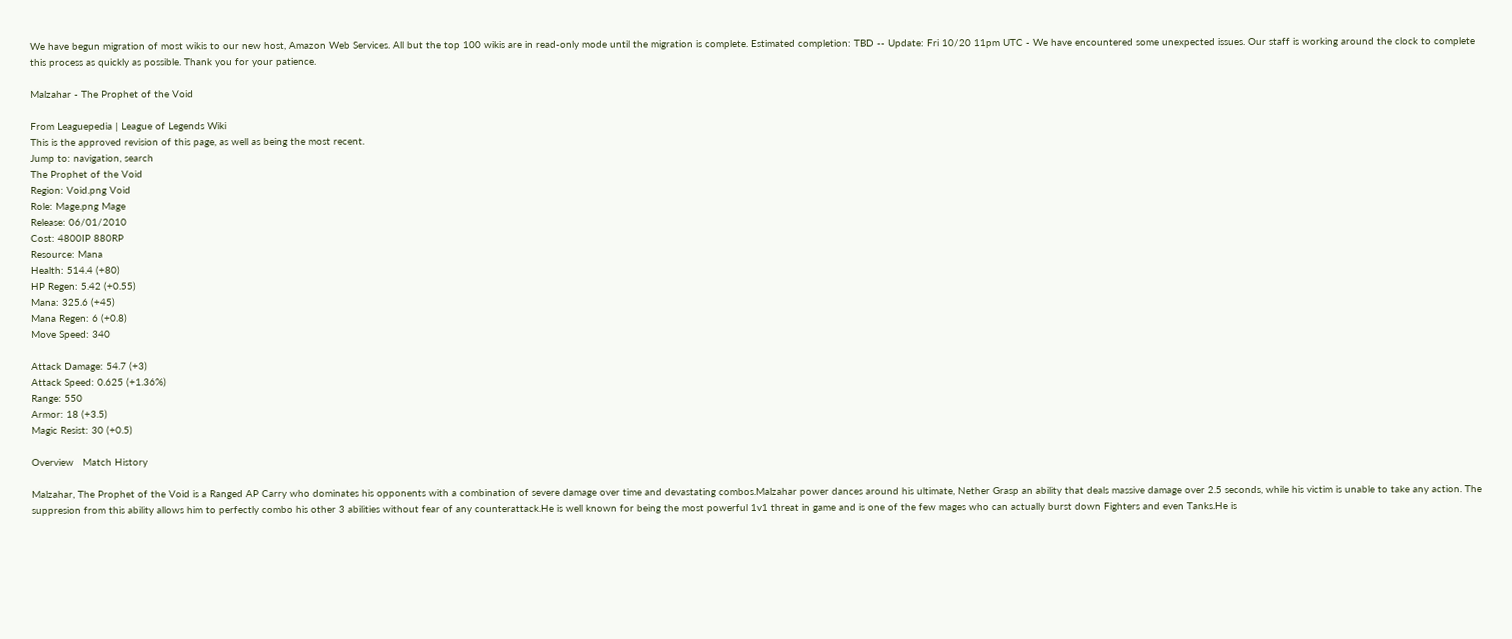We have begun migration of most wikis to our new host, Amazon Web Services. All but the top 100 wikis are in read-only mode until the migration is complete. Estimated completion: TBD -- Update: Fri 10/20 11pm UTC - We have encountered some unexpected issues. Our staff is working around the clock to complete this process as quickly as possible. Thank you for your patience.

Malzahar - The Prophet of the Void

From Leaguepedia | League of Legends Wiki
This is the approved revision of this page, as well as being the most recent.
Jump to: navigation, search
The Prophet of the Void
Region: Void.png Void
Role: Mage.png Mage
Release: 06/01/2010
Cost: 4800IP 880RP
Resource: Mana
Health: 514.4 (+80)
HP Regen: 5.42 (+0.55)
Mana: 325.6 (+45)
Mana Regen: 6 (+0.8)
Move Speed: 340

Attack Damage: 54.7 (+3)
Attack Speed: 0.625 (+1.36%)
Range: 550
Armor: 18 (+3.5)
Magic Resist: 30 (+0.5)

Overview   Match History

Malzahar, The Prophet of the Void is a Ranged AP Carry who dominates his opponents with a combination of severe damage over time and devastating combos.Malzahar power dances around his ultimate, Nether Grasp an ability that deals massive damage over 2.5 seconds, while his victim is unable to take any action. The suppresion from this ability allows him to perfectly combo his other 3 abilities without fear of any counterattack.He is well known for being the most powerful 1v1 threat in game and is one of the few mages who can actually burst down Fighters and even Tanks.He is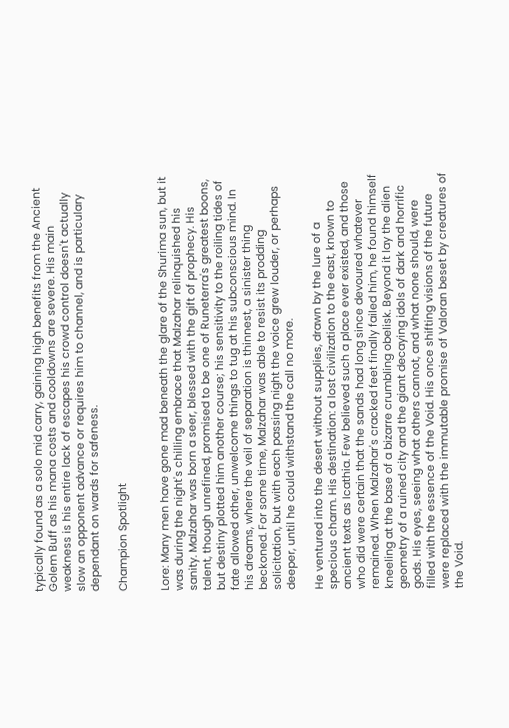typically found as a solo mid carry, gaining high benefits from the Ancient Golem Buff as his mana costs and cooldowns are severe. His main weakness is his entire lack of escapes his crowd control doesn't actually slow an opponent advance or requires him to channel, and is particulary dependant on wards for safeness.

Champion Spotlight


Lore: Many men have gone mad beneath the glare of the Shurima sun, but it was during the night's chilling embrace that Malzahar relinquished his sanity. Malzahar was born a seer, blessed with the gift of prophecy. His talent, though unrefined, promised to be one of Runeterra's greatest boons, but destiny plotted him another course; his sensitivity to the roiling tides of fate allowed other, unwelcome things to tug at his subconscious mind. In his dreams, where the veil of separation is thinnest, a sinister thing beckoned. For some time, Malzahar was able to resist its prodding solicitation, but with each passing night the voice grew louder, or perhaps deeper, until he could withstand the call no more.

He ventured into the desert without supplies, drawn by the lure of a specious charm. His destination: a lost civilization to the east, known to ancient texts as Icathia. Few believed such a place ever existed, and those who did were certain that the sands had long since devoured whatever remained. When Malzahar's cracked feet finally failed him, he found himself kneeling at the base of a bizarre crumbling obelisk. Beyond it lay the alien geometry of a ruined city and the giant decaying idols of dark and horrific gods. His eyes, seeing what others cannot, and what none should, were filled with the essence of the Void. His once shifting visions of the future were replaced with the immutable promise of Valoran beset by creatures of the Void.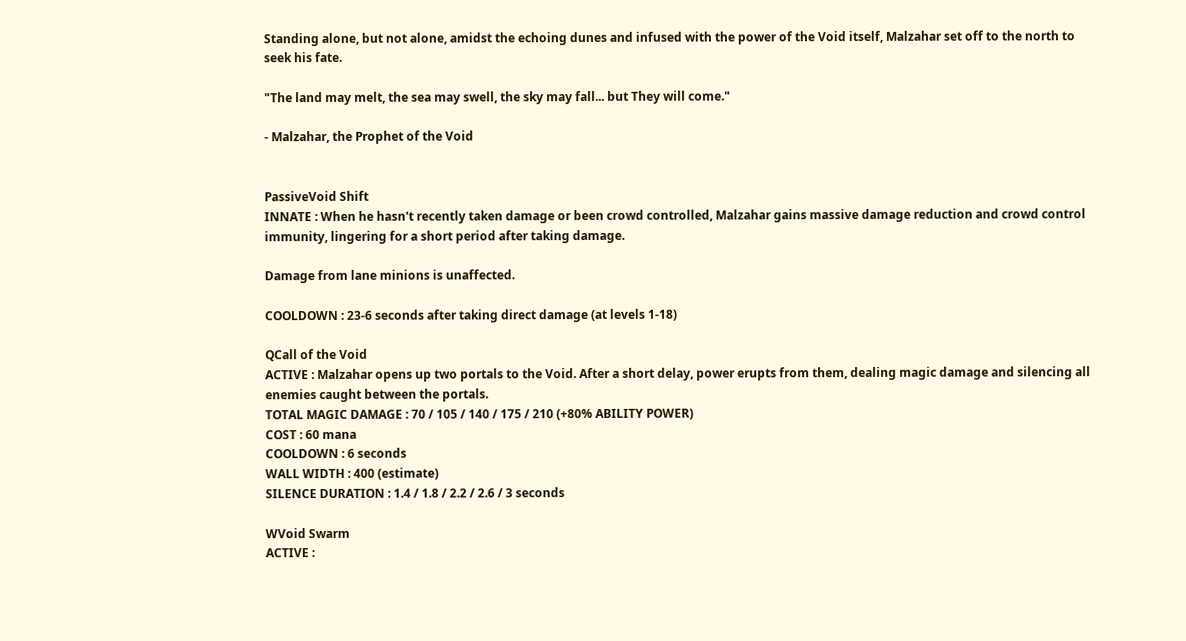Standing alone, but not alone, amidst the echoing dunes and infused with the power of the Void itself, Malzahar set off to the north to seek his fate.

"The land may melt, the sea may swell, the sky may fall... but They will come."

- Malzahar, the Prophet of the Void


PassiveVoid Shift
INNATE : When he hasn't recently taken damage or been crowd controlled, Malzahar gains massive damage reduction and crowd control immunity, lingering for a short period after taking damage.

Damage from lane minions is unaffected.

COOLDOWN : 23-6 seconds after taking direct damage (at levels 1-18)

QCall of the Void
ACTIVE : Malzahar opens up two portals to the Void. After a short delay, power erupts from them, dealing magic damage and silencing all enemies caught between the portals.
TOTAL MAGIC DAMAGE : 70 / 105 / 140 / 175 / 210 (+80% ABILITY POWER)
COST : 60 mana
COOLDOWN : 6 seconds
WALL WIDTH : 400 (estimate)
SILENCE DURATION : 1.4 / 1.8 / 2.2 / 2.6 / 3 seconds

WVoid Swarm
ACTIVE :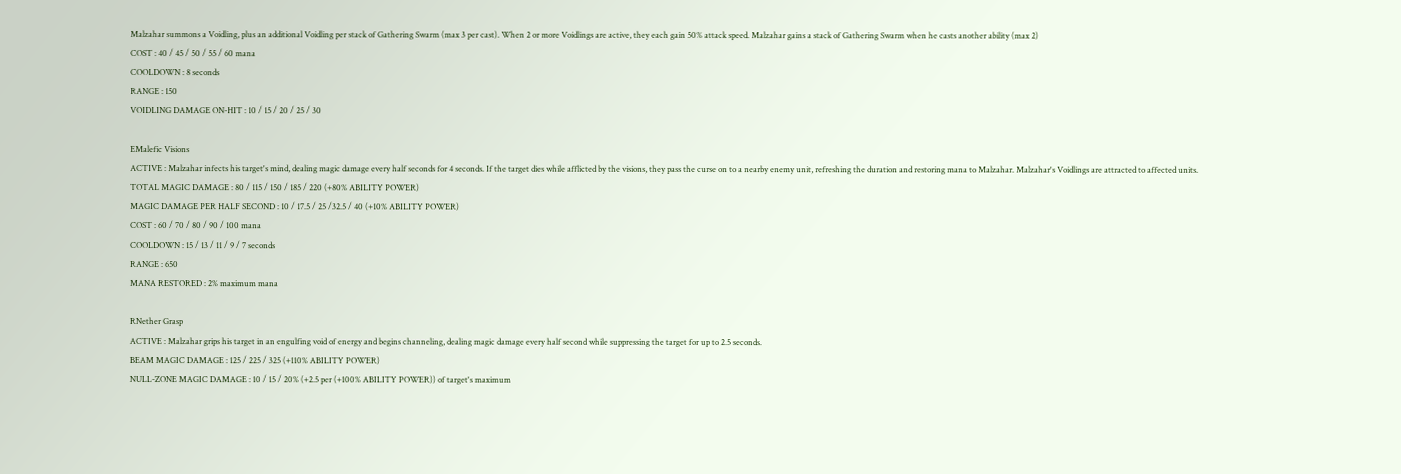Malzahar summons a Voidling, plus an additional Voidling per stack of Gathering Swarm (max 3 per cast). When 2 or more Voidlings are active, they each gain 50% attack speed. Malzahar gains a stack of Gathering Swarm when he casts another ability (max 2)
COST : 40 / 45 / 50 / 55 / 60 mana
COOLDOWN : 8 seconds
RANGE : 150
VOIDLING DAMAGE ON-HIT : 10 / 15 / 20 / 25 / 30

EMalefic Visions
ACTIVE : Malzahar infects his target's mind, dealing magic damage every half seconds for 4 seconds. If the target dies while afflicted by the visions, they pass the curse on to a nearby enemy unit, refreshing the duration and restoring mana to Malzahar. Malzahar's Voidlings are attracted to affected units.
TOTAL MAGIC DAMAGE : 80 / 115 / 150 / 185 / 220 (+80% ABILITY POWER)
MAGIC DAMAGE PER HALF SECOND : 10 / 17.5 / 25 /32.5 / 40 (+10% ABILITY POWER)
COST : 60 / 70 / 80 / 90 / 100 mana
COOLDOWN : 15 / 13 / 11 / 9 / 7 seconds
RANGE : 650
MANA RESTORED : 2% maximum mana

RNether Grasp
ACTIVE : Malzahar grips his target in an engulfing void of energy and begins channeling, dealing magic damage every half second while suppressing the target for up to 2.5 seconds.
BEAM MAGIC DAMAGE : 125 / 225 / 325 (+110% ABILITY POWER)
NULL-ZONE MAGIC DAMAGE : 10 / 15 / 20% (+2.5 per (+100% ABILITY POWER)) of target's maximum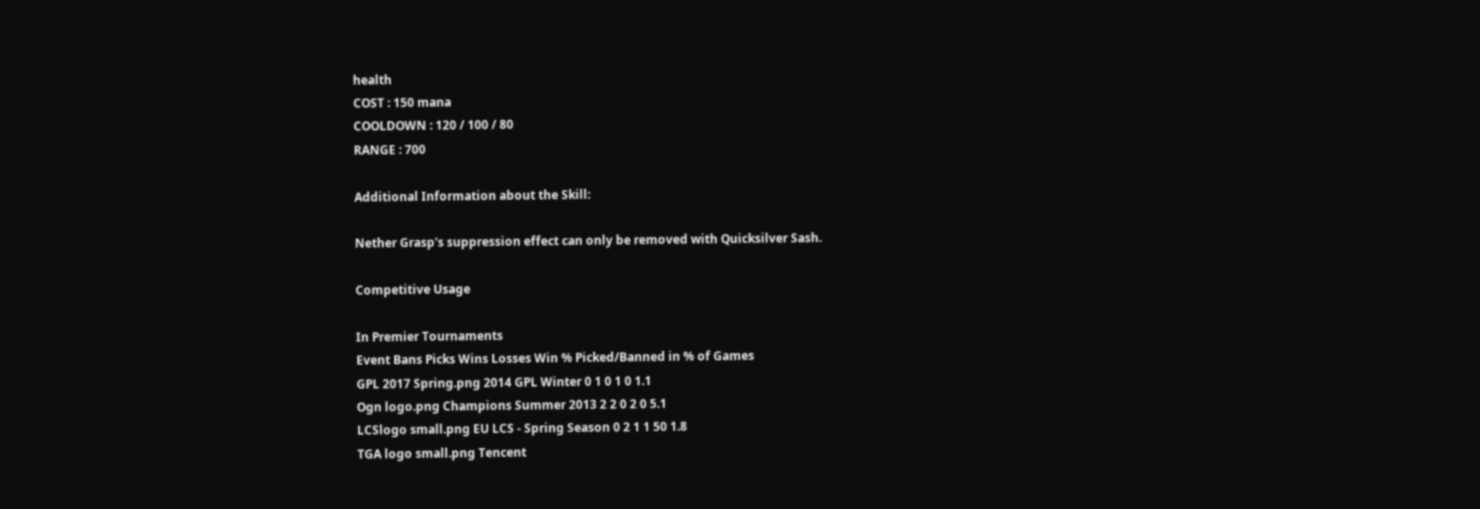health
COST : 150 mana
COOLDOWN : 120 / 100 / 80
RANGE : 700

Additional Information about the Skill:

Nether Grasp's suppression effect can only be removed with Quicksilver Sash.

Competitive Usage

In Premier Tournaments
Event Bans Picks Wins Losses Win % Picked/Banned in % of Games
GPL 2017 Spring.png 2014 GPL Winter 0 1 0 1 0 1.1
Ogn logo.png Champions Summer 2013 2 2 0 2 0 5.1
LCSlogo small.png EU LCS - Spring Season 0 2 1 1 50 1.8
TGA logo small.png Tencent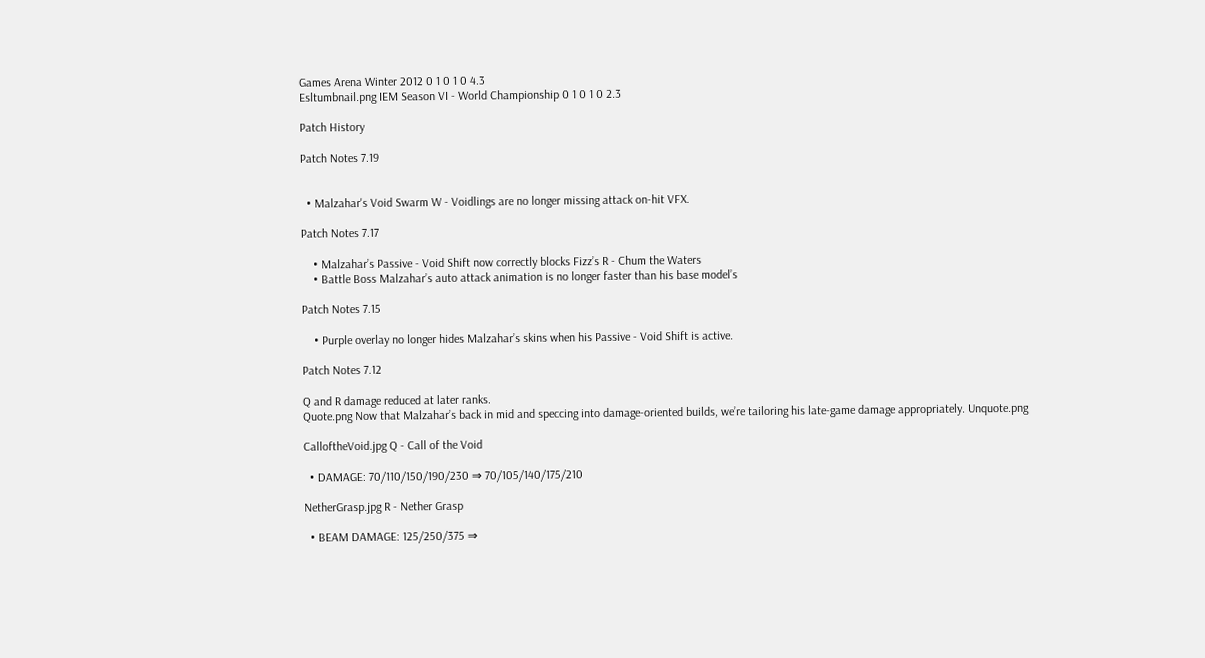Games Arena Winter 2012 0 1 0 1 0 4.3
Esltumbnail.png IEM Season VI - World Championship 0 1 0 1 0 2.3

Patch History

Patch Notes 7.19


  • Malzahar's Void Swarm W - Voidlings are no longer missing attack on-hit VFX.

Patch Notes 7.17

    • Malzahar’s Passive - Void Shift now correctly blocks Fizz’s R - Chum the Waters
    • Battle Boss Malzahar’s auto attack animation is no longer faster than his base model’s

Patch Notes 7.15

    • Purple overlay no longer hides Malzahar’s skins when his Passive - Void Shift is active.

Patch Notes 7.12

Q and R damage reduced at later ranks.
Quote.png Now that Malzahar’s back in mid and speccing into damage-oriented builds, we’re tailoring his late-game damage appropriately. Unquote.png

CalloftheVoid.jpg Q - Call of the Void

  • DAMAGE: 70/110/150/190/230 ⇒ 70/105/140/175/210

NetherGrasp.jpg R - Nether Grasp

  • BEAM DAMAGE: 125/250/375 ⇒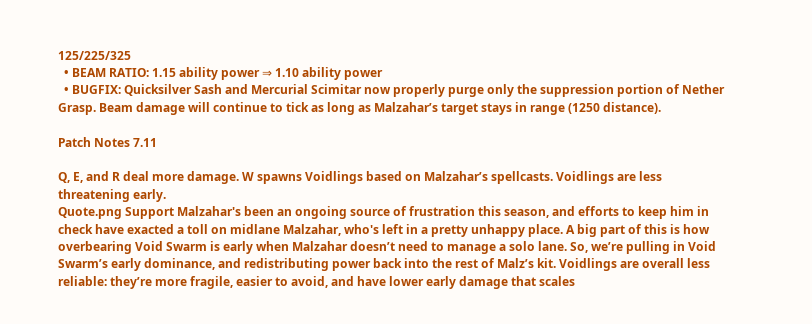125/225/325
  • BEAM RATIO: 1.15 ability power ⇒ 1.10 ability power
  • BUGFIX: Quicksilver Sash and Mercurial Scimitar now properly purge only the suppression portion of Nether Grasp. Beam damage will continue to tick as long as Malzahar’s target stays in range (1250 distance).

Patch Notes 7.11

Q, E, and R deal more damage. W spawns Voidlings based on Malzahar’s spellcasts. Voidlings are less threatening early.
Quote.png Support Malzahar's been an ongoing source of frustration this season, and efforts to keep him in check have exacted a toll on midlane Malzahar, who's left in a pretty unhappy place. A big part of this is how overbearing Void Swarm is early when Malzahar doesn’t need to manage a solo lane. So, we’re pulling in Void Swarm’s early dominance, and redistributing power back into the rest of Malz’s kit. Voidlings are overall less reliable: they’re more fragile, easier to avoid, and have lower early damage that scales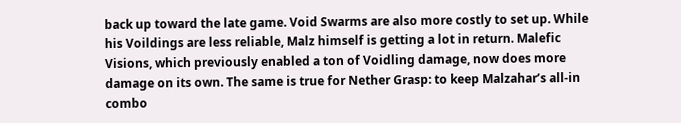back up toward the late game. Void Swarms are also more costly to set up. While his Voildings are less reliable, Malz himself is getting a lot in return. Malefic Visions, which previously enabled a ton of Voidling damage, now does more damage on its own. The same is true for Nether Grasp: to keep Malzahar’s all-in combo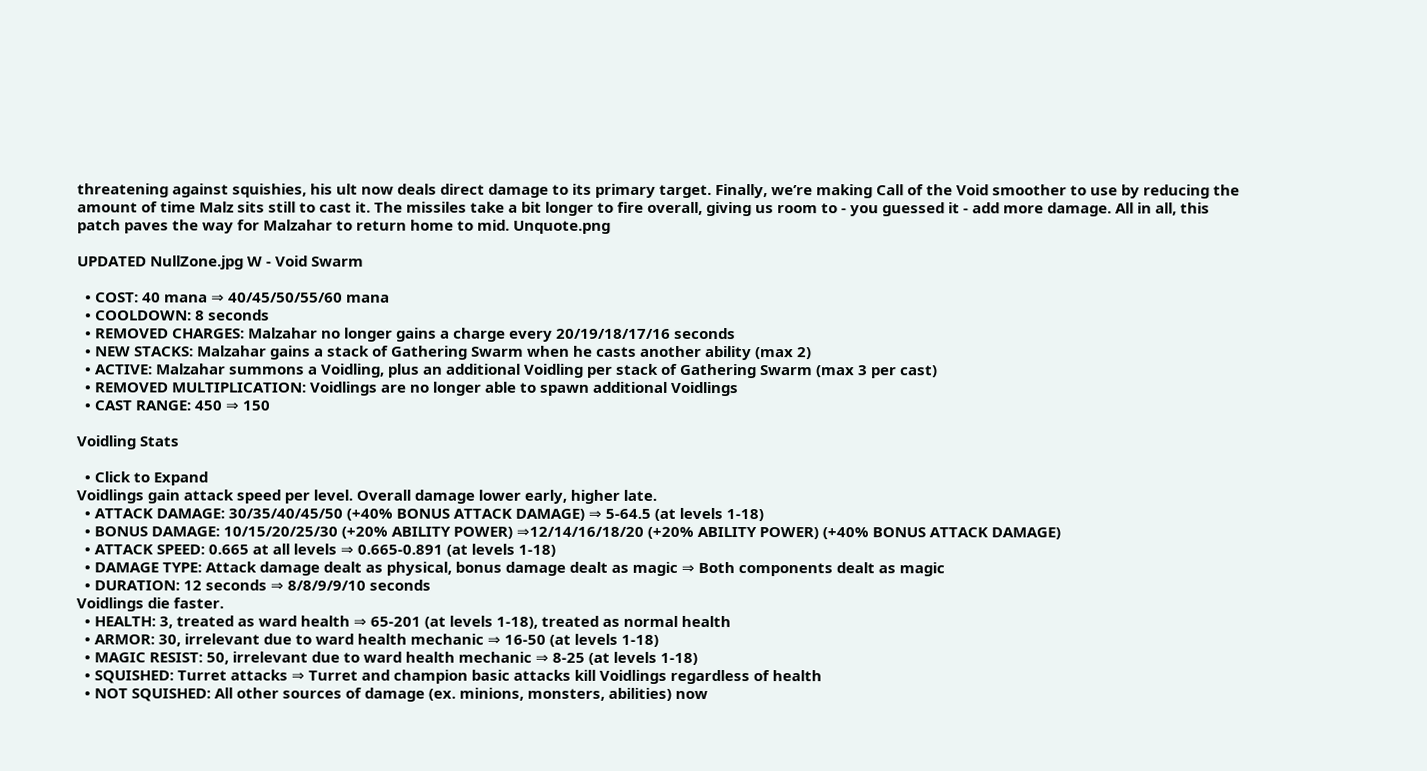threatening against squishies, his ult now deals direct damage to its primary target. Finally, we’re making Call of the Void smoother to use by reducing the amount of time Malz sits still to cast it. The missiles take a bit longer to fire overall, giving us room to - you guessed it - add more damage. All in all, this patch paves the way for Malzahar to return home to mid. Unquote.png

UPDATED NullZone.jpg W - Void Swarm

  • COST: 40 mana ⇒ 40/45/50/55/60 mana
  • COOLDOWN: 8 seconds
  • REMOVED CHARGES: Malzahar no longer gains a charge every 20/19/18/17/16 seconds
  • NEW STACKS: Malzahar gains a stack of Gathering Swarm when he casts another ability (max 2)
  • ACTIVE: Malzahar summons a Voidling, plus an additional Voidling per stack of Gathering Swarm (max 3 per cast)
  • REMOVED MULTIPLICATION: Voidlings are no longer able to spawn additional Voidlings
  • CAST RANGE: 450 ⇒ 150

Voidling Stats

  • Click to Expand
Voidlings gain attack speed per level. Overall damage lower early, higher late.
  • ATTACK DAMAGE: 30/35/40/45/50 (+40% BONUS ATTACK DAMAGE) ⇒ 5-64.5 (at levels 1-18)
  • BONUS DAMAGE: 10/15/20/25/30 (+20% ABILITY POWER) ⇒12/14/16/18/20 (+20% ABILITY POWER) (+40% BONUS ATTACK DAMAGE)
  • ATTACK SPEED: 0.665 at all levels ⇒ 0.665-0.891 (at levels 1-18)
  • DAMAGE TYPE: Attack damage dealt as physical, bonus damage dealt as magic ⇒ Both components dealt as magic
  • DURATION: 12 seconds ⇒ 8/8/9/9/10 seconds
Voidlings die faster.
  • HEALTH: 3, treated as ward health ⇒ 65-201 (at levels 1-18), treated as normal health
  • ARMOR: 30, irrelevant due to ward health mechanic ⇒ 16-50 (at levels 1-18)
  • MAGIC RESIST: 50, irrelevant due to ward health mechanic ⇒ 8-25 (at levels 1-18)
  • SQUISHED: Turret attacks ⇒ Turret and champion basic attacks kill Voidlings regardless of health
  • NOT SQUISHED: All other sources of damage (ex. minions, monsters, abilities) now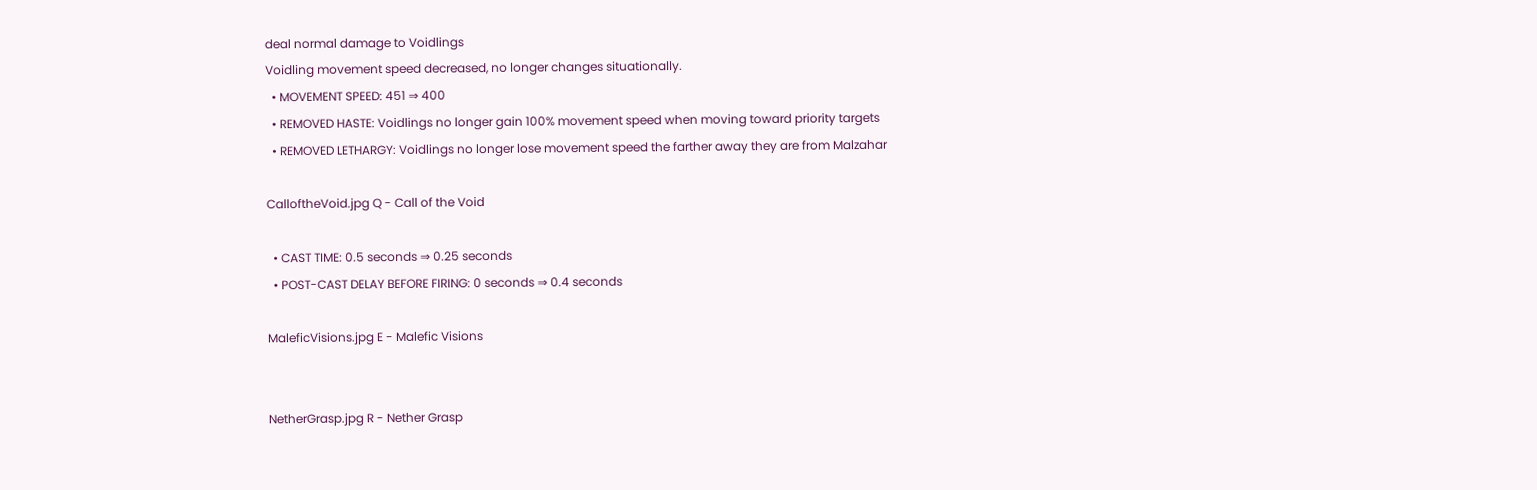deal normal damage to Voidlings
Voidling movement speed decreased, no longer changes situationally.
  • MOVEMENT SPEED: 451 ⇒ 400
  • REMOVED HASTE: Voidlings no longer gain 100% movement speed when moving toward priority targets
  • REMOVED LETHARGY: Voidlings no longer lose movement speed the farther away they are from Malzahar

CalloftheVoid.jpg Q - Call of the Void

  • CAST TIME: 0.5 seconds ⇒ 0.25 seconds
  • POST-CAST DELAY BEFORE FIRING: 0 seconds ⇒ 0.4 seconds

MaleficVisions.jpg E - Malefic Visions


NetherGrasp.jpg R - Nether Grasp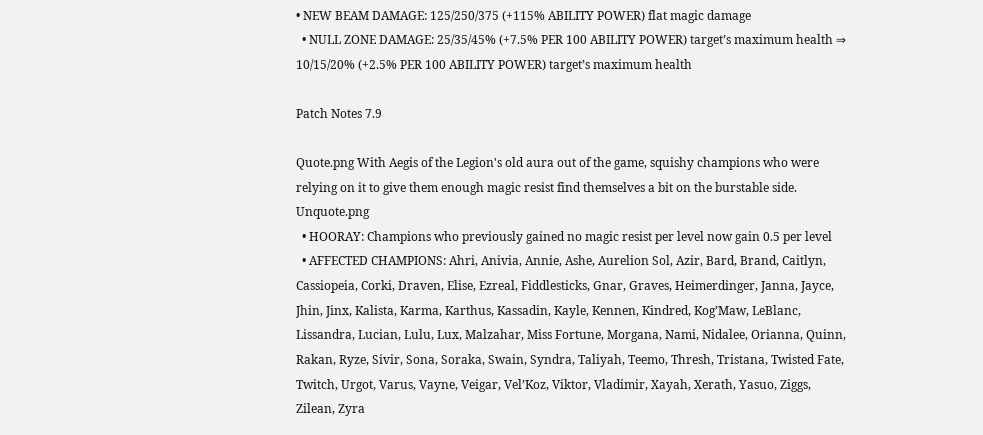• NEW BEAM DAMAGE: 125/250/375 (+115% ABILITY POWER) flat magic damage
  • NULL ZONE DAMAGE: 25/35/45% (+7.5% PER 100 ABILITY POWER) target’s maximum health ⇒ 10/15/20% (+2.5% PER 100 ABILITY POWER) target’s maximum health

Patch Notes 7.9

Quote.png With Aegis of the Legion's old aura out of the game, squishy champions who were relying on it to give them enough magic resist find themselves a bit on the burstable side. Unquote.png
  • HOORAY: Champions who previously gained no magic resist per level now gain 0.5 per level
  • AFFECTED CHAMPIONS: Ahri, Anivia, Annie, Ashe, Aurelion Sol, Azir, Bard, Brand, Caitlyn, Cassiopeia, Corki, Draven, Elise, Ezreal, Fiddlesticks, Gnar, Graves, Heimerdinger, Janna, Jayce, Jhin, Jinx, Kalista, Karma, Karthus, Kassadin, Kayle, Kennen, Kindred, Kog’Maw, LeBlanc, Lissandra, Lucian, Lulu, Lux, Malzahar, Miss Fortune, Morgana, Nami, Nidalee, Orianna, Quinn, Rakan, Ryze, Sivir, Sona, Soraka, Swain, Syndra, Taliyah, Teemo, Thresh, Tristana, Twisted Fate, Twitch, Urgot, Varus, Vayne, Veigar, Vel’Koz, Viktor, Vladimir, Xayah, Xerath, Yasuo, Ziggs, Zilean, Zyra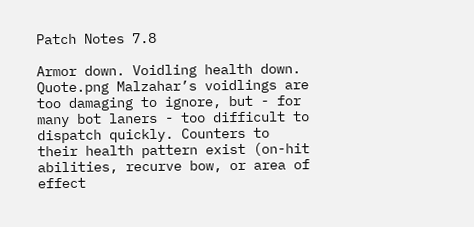Patch Notes 7.8

Armor down. Voidling health down.
Quote.png Malzahar’s voidlings are too damaging to ignore, but - for many bot laners - too difficult to dispatch quickly. Counters to their health pattern exist (on-hit abilities, recurve bow, or area of effect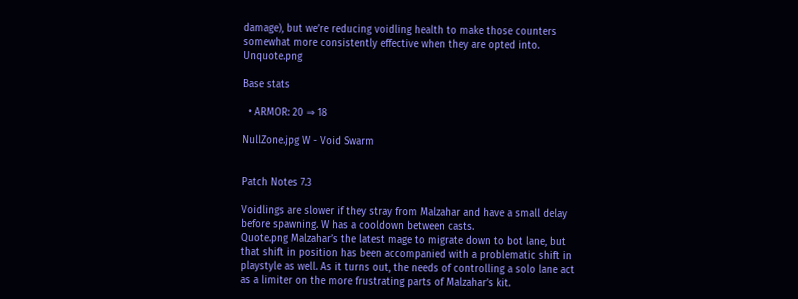damage), but we’re reducing voidling health to make those counters somewhat more consistently effective when they are opted into. Unquote.png

Base stats

  • ARMOR: 20 ⇒ 18

NullZone.jpg W - Void Swarm


Patch Notes 7.3

Voidlings are slower if they stray from Malzahar and have a small delay before spawning. W has a cooldown between casts.
Quote.png Malzahar’s the latest mage to migrate down to bot lane, but that shift in position has been accompanied with a problematic shift in playstyle as well. As it turns out, the needs of controlling a solo lane act as a limiter on the more frustrating parts of Malzahar’s kit.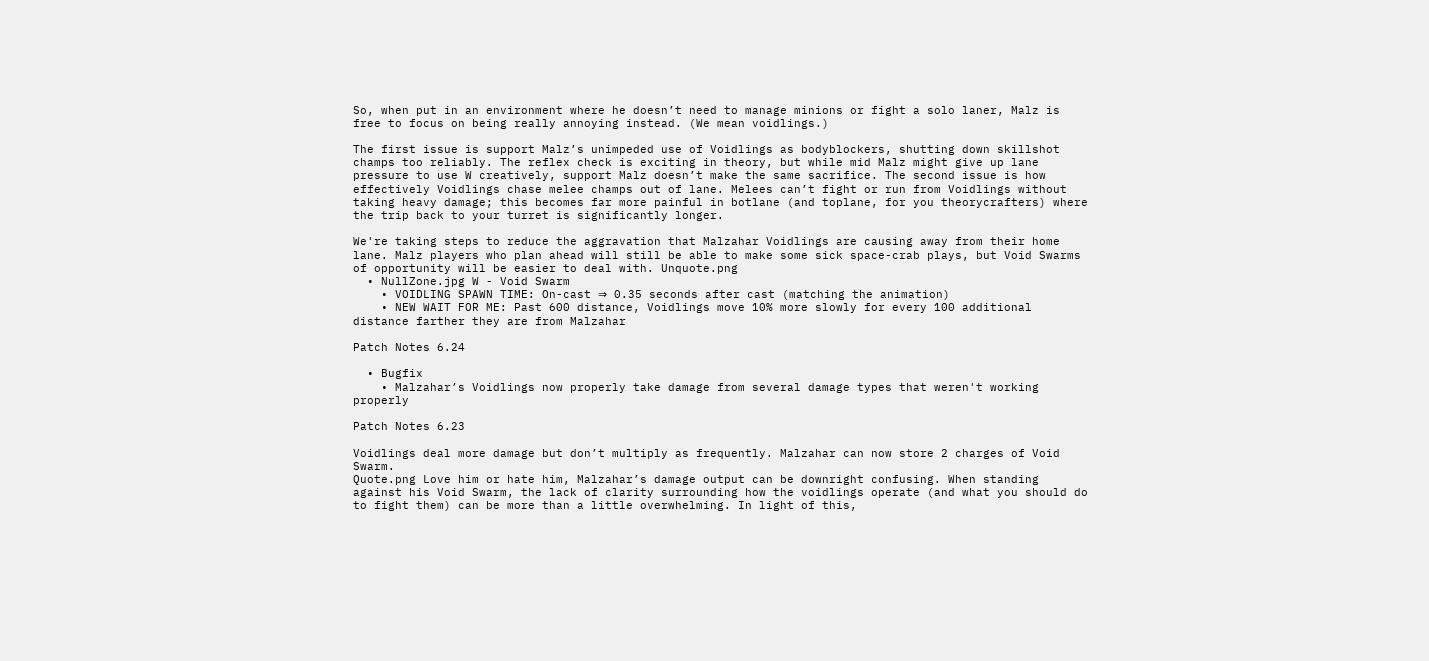So, when put in an environment where he doesn’t need to manage minions or fight a solo laner, Malz is free to focus on being really annoying instead. (We mean voidlings.)

The first issue is support Malz’s unimpeded use of Voidlings as bodyblockers, shutting down skillshot champs too reliably. The reflex check is exciting in theory, but while mid Malz might give up lane pressure to use W creatively, support Malz doesn’t make the same sacrifice. The second issue is how effectively Voidlings chase melee champs out of lane. Melees can’t fight or run from Voidlings without taking heavy damage; this becomes far more painful in botlane (and toplane, for you theorycrafters) where the trip back to your turret is significantly longer.

We're taking steps to reduce the aggravation that Malzahar Voidlings are causing away from their home lane. Malz players who plan ahead will still be able to make some sick space-crab plays, but Void Swarms of opportunity will be easier to deal with. Unquote.png
  • NullZone.jpg W - Void Swarm
    • VOIDLING SPAWN TIME: On-cast ⇒ 0.35 seconds after cast (matching the animation)
    • NEW WAIT FOR ME: Past 600 distance, Voidlings move 10% more slowly for every 100 additional distance farther they are from Malzahar

Patch Notes 6.24

  • Bugfix
    • Malzahar’s Voidlings now properly take damage from several damage types that weren't working properly

Patch Notes 6.23

Voidlings deal more damage but don’t multiply as frequently. Malzahar can now store 2 charges of Void Swarm.
Quote.png Love him or hate him, Malzahar’s damage output can be downright confusing. When standing against his Void Swarm, the lack of clarity surrounding how the voidlings operate (and what you should do to fight them) can be more than a little overwhelming. In light of this,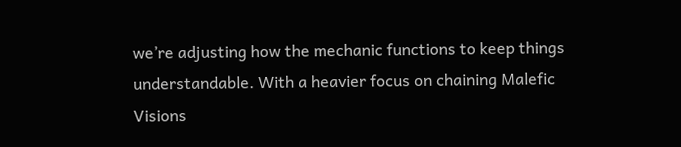we’re adjusting how the mechanic functions to keep things understandable. With a heavier focus on chaining Malefic Visions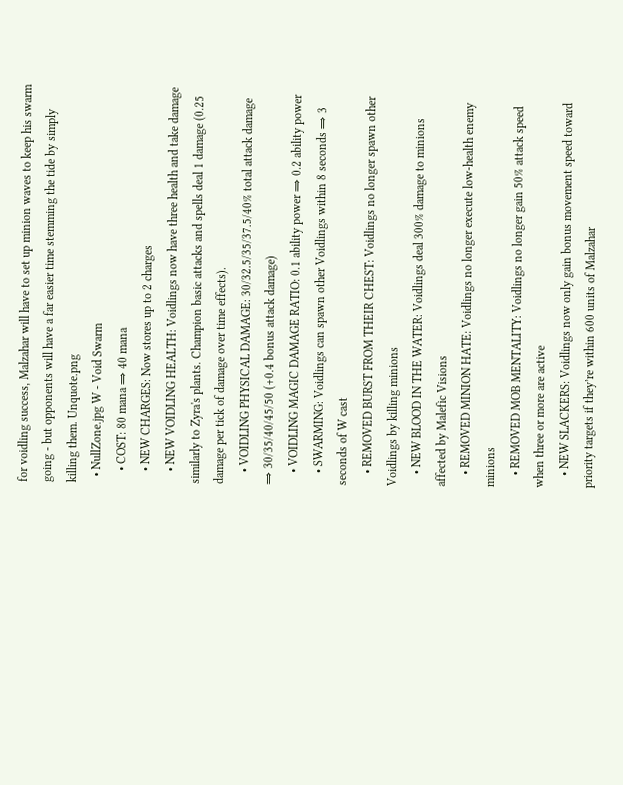for voidling success, Malzahar will have to set up minion waves to keep his swarm going - but opponents will have a far easier time stemming the tide by simply killing them. Unquote.png
  • NullZone.jpg W - Void Swarm
    • COST: 80 mana ⇒ 40 mana
    • NEW CHARGES: Now stores up to 2 charges
    • NEW VOIDLING HEALTH: Voidlings now have three health and take damage similarly to Zyra's plants. Champion basic attacks and spells deal 1 damage (0.25 damage per tick of damage over time effects).
    • VOIDLING PHYSICAL DAMAGE: 30/32.5/35/37.5/40% total attack damage ⇒ 30/35/40/45/50 (+0.4 bonus attack damage)
    • VOIDLING MAGIC DAMAGE RATIO: 0.1 ability power ⇒ 0.2 ability power
    • SWARMING: Voidlings can spawn other Voidlings within 8 seconds ⇒ 3 seconds of W cast
    • REMOVED BURST FROM THEIR CHEST: Voidlings no longer spawn other Voidlings by killing minions
    • NEW BLOOD IN THE WATER: Voidlings deal 300% damage to minions affected by Malefic Visions
    • REMOVED MINION HATE: Voidlings no longer execute low-health enemy minions
    • REMOVED MOB MENTALITY: Voidlings no longer gain 50% attack speed when three or more are active
    • NEW SLACKERS: Voidlings now only gain bonus movement speed toward priority targets if they’re within 600 units of Malzahar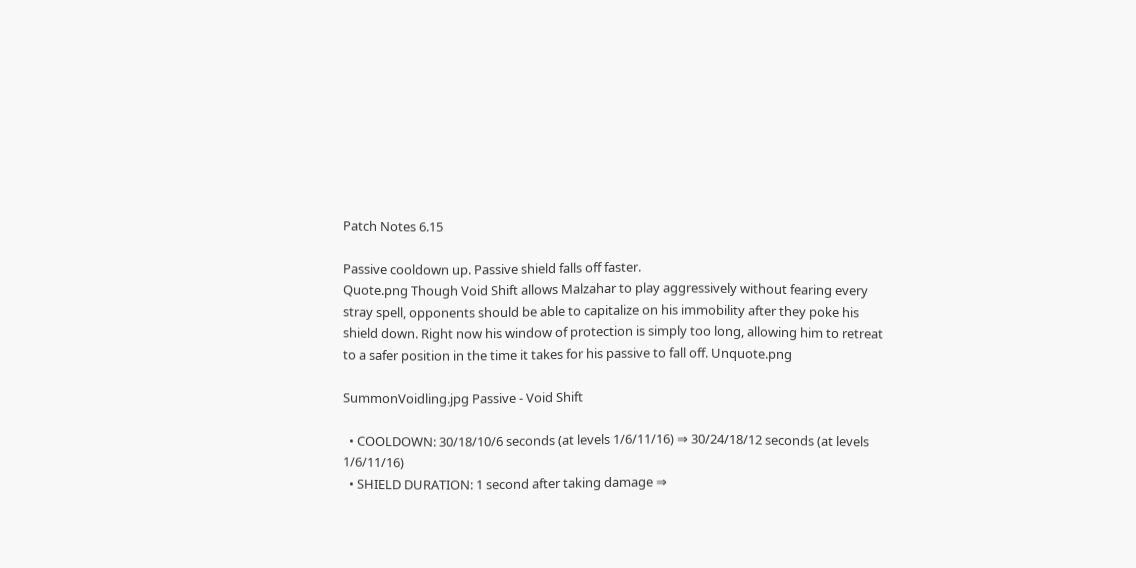Patch Notes 6.15

Passive cooldown up. Passive shield falls off faster.
Quote.png Though Void Shift allows Malzahar to play aggressively without fearing every stray spell, opponents should be able to capitalize on his immobility after they poke his shield down. Right now his window of protection is simply too long, allowing him to retreat to a safer position in the time it takes for his passive to fall off. Unquote.png

SummonVoidling.jpg Passive - Void Shift

  • COOLDOWN: 30/18/10/6 seconds (at levels 1/6/11/16) ⇒ 30/24/18/12 seconds (at levels 1/6/11/16)
  • SHIELD DURATION: 1 second after taking damage ⇒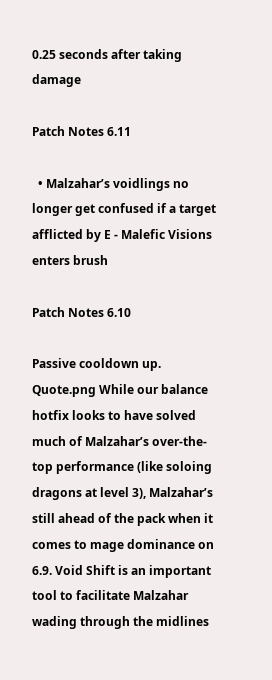0.25 seconds after taking damage

Patch Notes 6.11

  • Malzahar’s voidlings no longer get confused if a target afflicted by E - Malefic Visions enters brush

Patch Notes 6.10

Passive cooldown up.
Quote.png While our balance hotfix looks to have solved much of Malzahar’s over-the-top performance (like soloing dragons at level 3), Malzahar’s still ahead of the pack when it comes to mage dominance on 6.9. Void Shift is an important tool to facilitate Malzahar wading through the midlines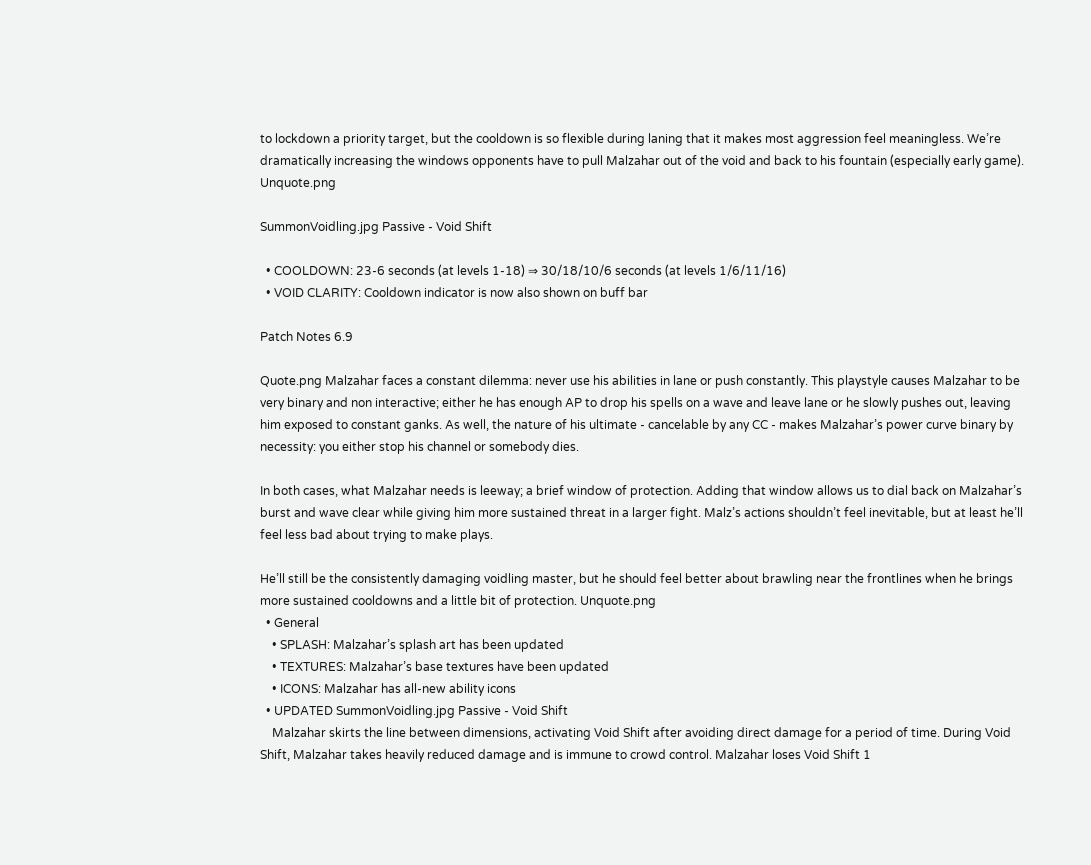to lockdown a priority target, but the cooldown is so flexible during laning that it makes most aggression feel meaningless. We’re dramatically increasing the windows opponents have to pull Malzahar out of the void and back to his fountain (especially early game). Unquote.png

SummonVoidling.jpg Passive - Void Shift

  • COOLDOWN: 23-6 seconds (at levels 1-18) ⇒ 30/18/10/6 seconds (at levels 1/6/11/16)
  • VOID CLARITY: Cooldown indicator is now also shown on buff bar

Patch Notes 6.9

Quote.png Malzahar faces a constant dilemma: never use his abilities in lane or push constantly. This playstyle causes Malzahar to be very binary and non interactive; either he has enough AP to drop his spells on a wave and leave lane or he slowly pushes out, leaving him exposed to constant ganks. As well, the nature of his ultimate - cancelable by any CC - makes Malzahar’s power curve binary by necessity: you either stop his channel or somebody dies.

In both cases, what Malzahar needs is leeway; a brief window of protection. Adding that window allows us to dial back on Malzahar’s burst and wave clear while giving him more sustained threat in a larger fight. Malz’s actions shouldn’t feel inevitable, but at least he’ll feel less bad about trying to make plays.

He’ll still be the consistently damaging voidling master, but he should feel better about brawling near the frontlines when he brings more sustained cooldowns and a little bit of protection. Unquote.png
  • General
    • SPLASH: Malzahar’s splash art has been updated
    • TEXTURES: Malzahar’s base textures have been updated
    • ICONS: Malzahar has all-new ability icons
  • UPDATED SummonVoidling.jpg Passive - Void Shift
    Malzahar skirts the line between dimensions, activating Void Shift after avoiding direct damage for a period of time. During Void Shift, Malzahar takes heavily reduced damage and is immune to crowd control. Malzahar loses Void Shift 1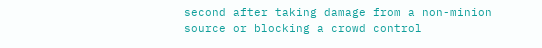second after taking damage from a non-minion source or blocking a crowd control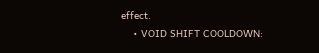effect.
    • VOID SHIFT COOLDOWN: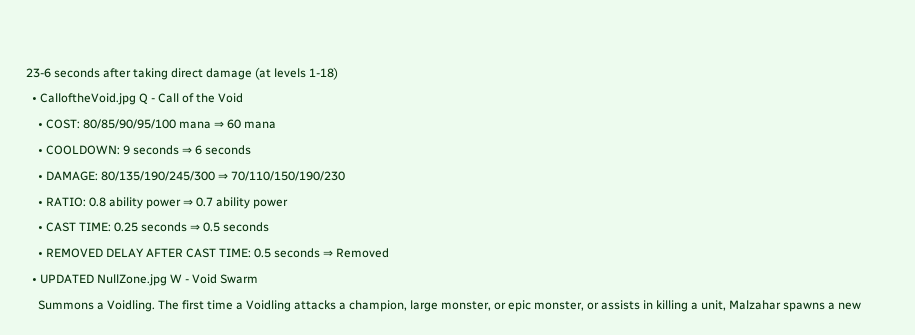23-6 seconds after taking direct damage (at levels 1-18)
  • CalloftheVoid.jpg Q - Call of the Void
    • COST: 80/85/90/95/100 mana ⇒ 60 mana
    • COOLDOWN: 9 seconds ⇒ 6 seconds
    • DAMAGE: 80/135/190/245/300 ⇒ 70/110/150/190/230
    • RATIO: 0.8 ability power ⇒ 0.7 ability power
    • CAST TIME: 0.25 seconds ⇒ 0.5 seconds
    • REMOVED DELAY AFTER CAST TIME: 0.5 seconds ⇒ Removed
  • UPDATED NullZone.jpg W - Void Swarm
    Summons a Voidling. The first time a Voidling attacks a champion, large monster, or epic monster, or assists in killing a unit, Malzahar spawns a new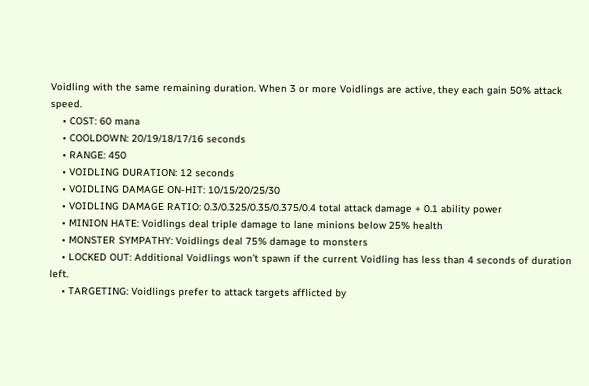Voidling with the same remaining duration. When 3 or more Voidlings are active, they each gain 50% attack speed.
    • COST: 60 mana
    • COOLDOWN: 20/19/18/17/16 seconds
    • RANGE: 450
    • VOIDLING DURATION: 12 seconds
    • VOIDLING DAMAGE ON-HIT: 10/15/20/25/30
    • VOIDLING DAMAGE RATIO: 0.3/0.325/0.35/0.375/0.4 total attack damage + 0.1 ability power
    • MINION HATE: Voidlings deal triple damage to lane minions below 25% health
    • MONSTER SYMPATHY: Voidlings deal 75% damage to monsters
    • LOCKED OUT: Additional Voidlings won’t spawn if the current Voidling has less than 4 seconds of duration left.
    • TARGETING: Voidlings prefer to attack targets afflicted by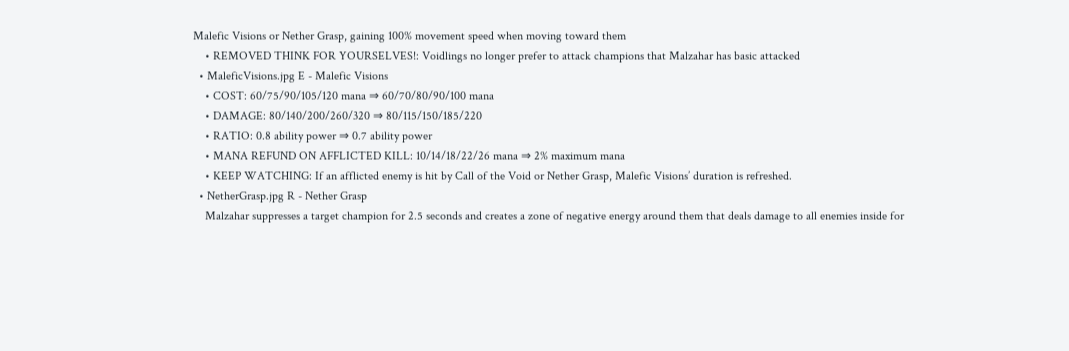Malefic Visions or Nether Grasp, gaining 100% movement speed when moving toward them
    • REMOVED THINK FOR YOURSELVES!: Voidlings no longer prefer to attack champions that Malzahar has basic attacked
  • MaleficVisions.jpg E - Malefic Visions
    • COST: 60/75/90/105/120 mana ⇒ 60/70/80/90/100 mana
    • DAMAGE: 80/140/200/260/320 ⇒ 80/115/150/185/220
    • RATIO: 0.8 ability power ⇒ 0.7 ability power
    • MANA REFUND ON AFFLICTED KILL: 10/14/18/22/26 mana ⇒ 2% maximum mana
    • KEEP WATCHING: If an afflicted enemy is hit by Call of the Void or Nether Grasp, Malefic Visions’ duration is refreshed.
  • NetherGrasp.jpg R - Nether Grasp
    Malzahar suppresses a target champion for 2.5 seconds and creates a zone of negative energy around them that deals damage to all enemies inside for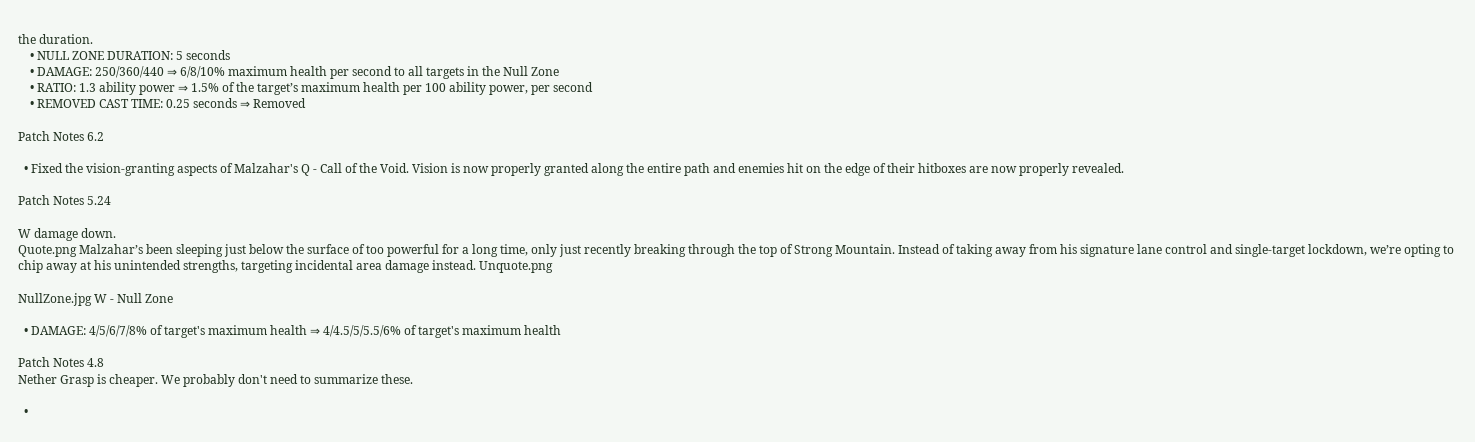the duration.
    • NULL ZONE DURATION: 5 seconds
    • DAMAGE: 250/360/440 ⇒ 6/8/10% maximum health per second to all targets in the Null Zone
    • RATIO: 1.3 ability power ⇒ 1.5% of the target’s maximum health per 100 ability power, per second
    • REMOVED CAST TIME: 0.25 seconds ⇒ Removed

Patch Notes 6.2

  • Fixed the vision-granting aspects of Malzahar's Q - Call of the Void. Vision is now properly granted along the entire path and enemies hit on the edge of their hitboxes are now properly revealed.

Patch Notes 5.24

W damage down.
Quote.png Malzahar’s been sleeping just below the surface of too powerful for a long time, only just recently breaking through the top of Strong Mountain. Instead of taking away from his signature lane control and single-target lockdown, we’re opting to chip away at his unintended strengths, targeting incidental area damage instead. Unquote.png

NullZone.jpg W - Null Zone

  • DAMAGE: 4/5/6/7/8% of target's maximum health ⇒ 4/4.5/5/5.5/6% of target's maximum health

Patch Notes 4.8
Nether Grasp is cheaper. We probably don't need to summarize these.

  •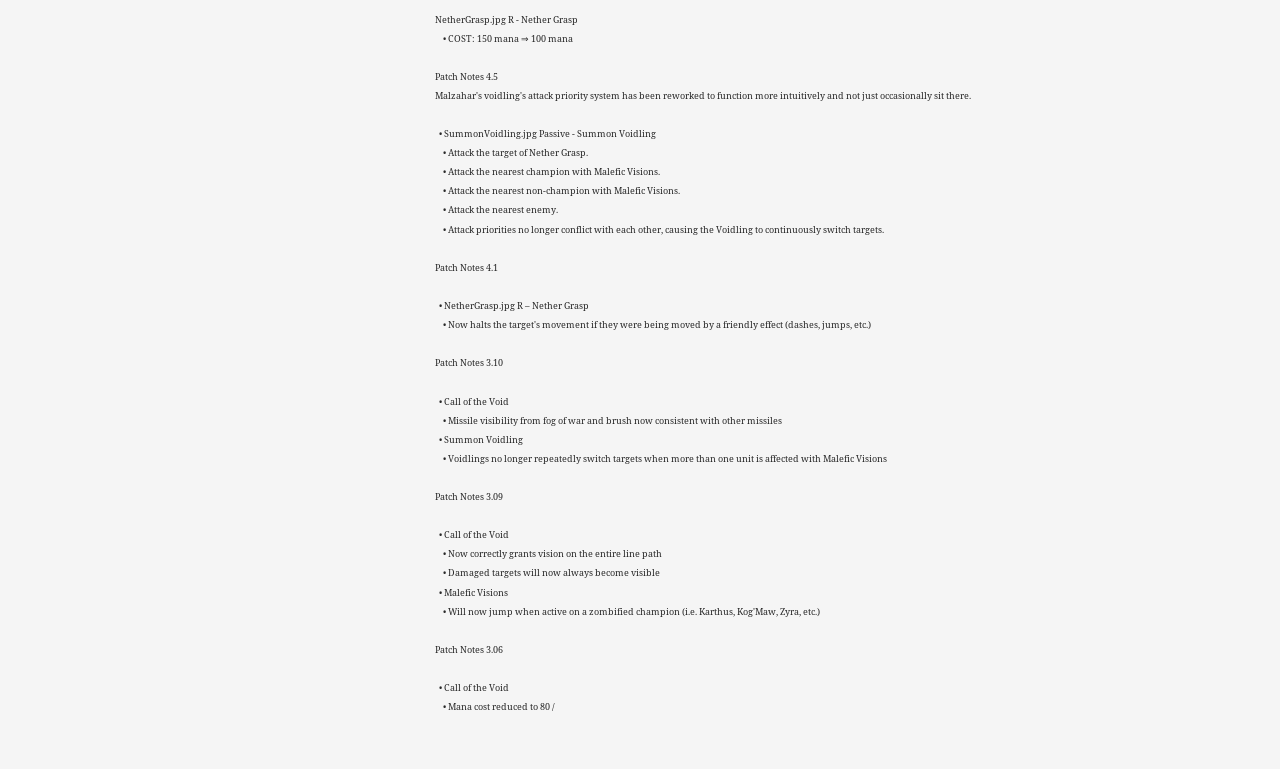NetherGrasp.jpg R - Nether Grasp
    • COST: 150 mana ⇒ 100 mana

Patch Notes 4.5
Malzahar's voidling's attack priority system has been reworked to function more intuitively and not just occasionally sit there.

  • SummonVoidling.jpg Passive - Summon Voidling
    • Attack the target of Nether Grasp.
    • Attack the nearest champion with Malefic Visions.
    • Attack the nearest non-champion with Malefic Visions.
    • Attack the nearest enemy.
    • Attack priorities no longer conflict with each other, causing the Voidling to continuously switch targets.

Patch Notes 4.1

  • NetherGrasp.jpg R – Nether Grasp
    • Now halts the target's movement if they were being moved by a friendly effect (dashes, jumps, etc.)

Patch Notes 3.10

  • Call of the Void
    • Missile visibility from fog of war and brush now consistent with other missiles
  • Summon Voidling
    • Voidlings no longer repeatedly switch targets when more than one unit is affected with Malefic Visions

Patch Notes 3.09

  • Call of the Void
    • Now correctly grants vision on the entire line path
    • Damaged targets will now always become visible
  • Malefic Visions
    • Will now jump when active on a zombified champion (i.e. Karthus, Kog'Maw, Zyra, etc.)

Patch Notes 3.06

  • Call of the Void
    • Mana cost reduced to 80 /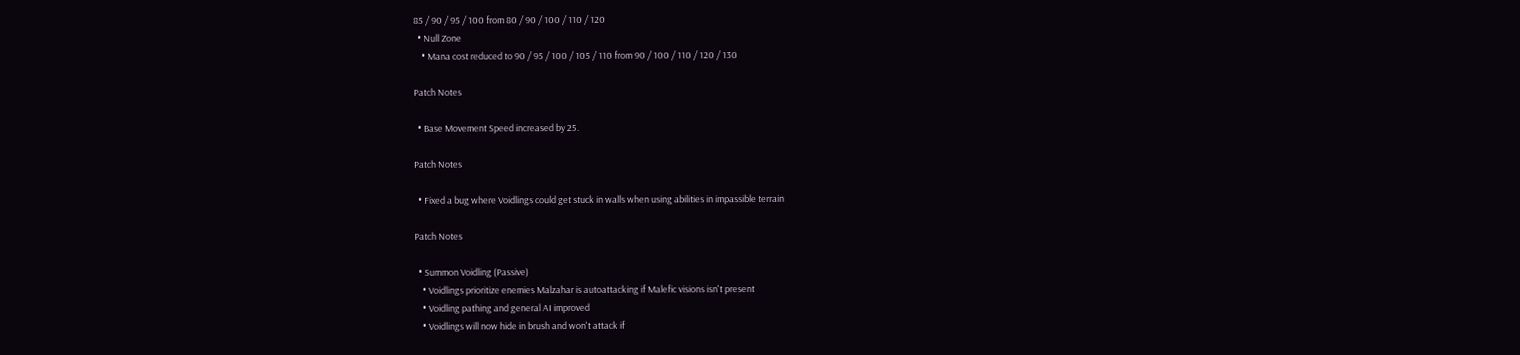85 / 90 / 95 / 100 from 80 / 90 / 100 / 110 / 120
  • Null Zone
    • Mana cost reduced to 90 / 95 / 100 / 105 / 110 from 90 / 100 / 110 / 120 / 130

Patch Notes

  • Base Movement Speed increased by 25.

Patch Notes

  • Fixed a bug where Voidlings could get stuck in walls when using abilities in impassible terrain

Patch Notes

  • Summon Voidling (Passive)
    • Voidlings prioritize enemies Malzahar is autoattacking if Malefic visions isn't present
    • Voidling pathing and general AI improved
    • Voidlings will now hide in brush and won't attack if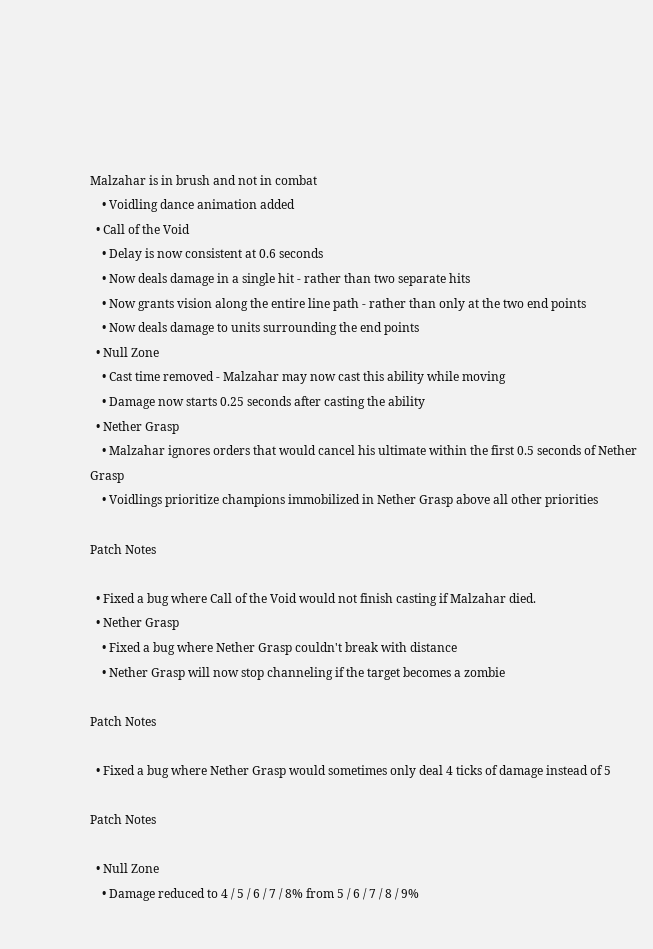Malzahar is in brush and not in combat
    • Voidling dance animation added
  • Call of the Void
    • Delay is now consistent at 0.6 seconds
    • Now deals damage in a single hit - rather than two separate hits
    • Now grants vision along the entire line path - rather than only at the two end points
    • Now deals damage to units surrounding the end points
  • Null Zone
    • Cast time removed - Malzahar may now cast this ability while moving
    • Damage now starts 0.25 seconds after casting the ability
  • Nether Grasp
    • Malzahar ignores orders that would cancel his ultimate within the first 0.5 seconds of Nether Grasp
    • Voidlings prioritize champions immobilized in Nether Grasp above all other priorities

Patch Notes

  • Fixed a bug where Call of the Void would not finish casting if Malzahar died.
  • Nether Grasp
    • Fixed a bug where Nether Grasp couldn't break with distance
    • Nether Grasp will now stop channeling if the target becomes a zombie

Patch Notes

  • Fixed a bug where Nether Grasp would sometimes only deal 4 ticks of damage instead of 5

Patch Notes

  • Null Zone
    • Damage reduced to 4 / 5 / 6 / 7 / 8% from 5 / 6 / 7 / 8 / 9%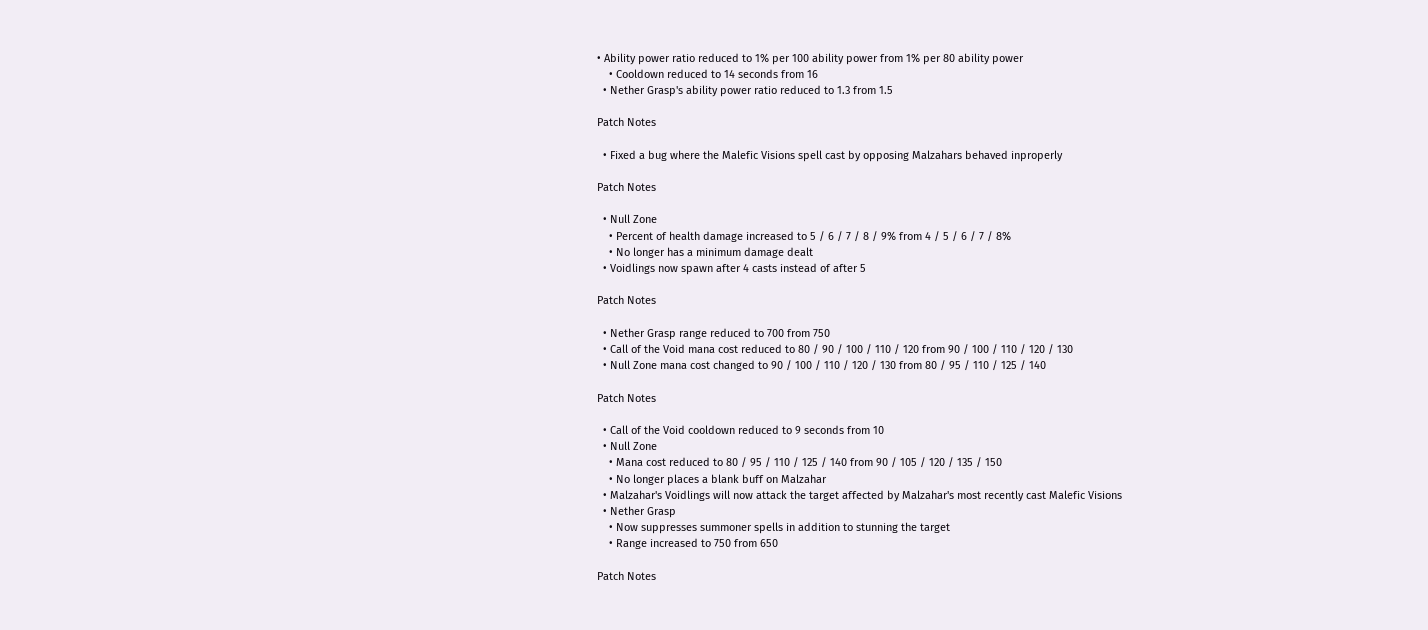• Ability power ratio reduced to 1% per 100 ability power from 1% per 80 ability power
    • Cooldown reduced to 14 seconds from 16
  • Nether Grasp's ability power ratio reduced to 1.3 from 1.5

Patch Notes

  • Fixed a bug where the Malefic Visions spell cast by opposing Malzahars behaved inproperly

Patch Notes

  • Null Zone
    • Percent of health damage increased to 5 / 6 / 7 / 8 / 9% from 4 / 5 / 6 / 7 / 8%
    • No longer has a minimum damage dealt
  • Voidlings now spawn after 4 casts instead of after 5

Patch Notes

  • Nether Grasp range reduced to 700 from 750
  • Call of the Void mana cost reduced to 80 / 90 / 100 / 110 / 120 from 90 / 100 / 110 / 120 / 130
  • Null Zone mana cost changed to 90 / 100 / 110 / 120 / 130 from 80 / 95 / 110 / 125 / 140

Patch Notes

  • Call of the Void cooldown reduced to 9 seconds from 10
  • Null Zone
    • Mana cost reduced to 80 / 95 / 110 / 125 / 140 from 90 / 105 / 120 / 135 / 150
    • No longer places a blank buff on Malzahar
  • Malzahar's Voidlings will now attack the target affected by Malzahar's most recently cast Malefic Visions
  • Nether Grasp
    • Now suppresses summoner spells in addition to stunning the target
    • Range increased to 750 from 650

Patch Notes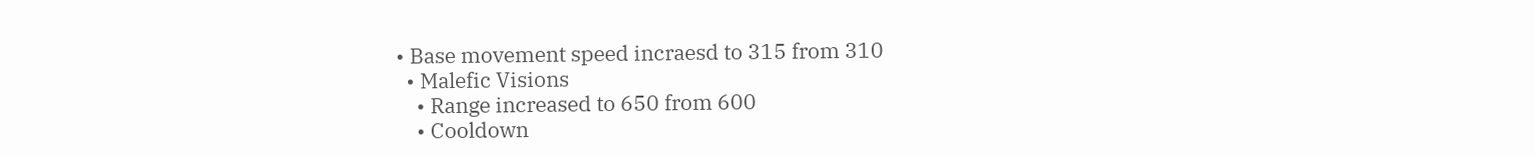• Base movement speed incraesd to 315 from 310
  • Malefic Visions
    • Range increased to 650 from 600
    • Cooldown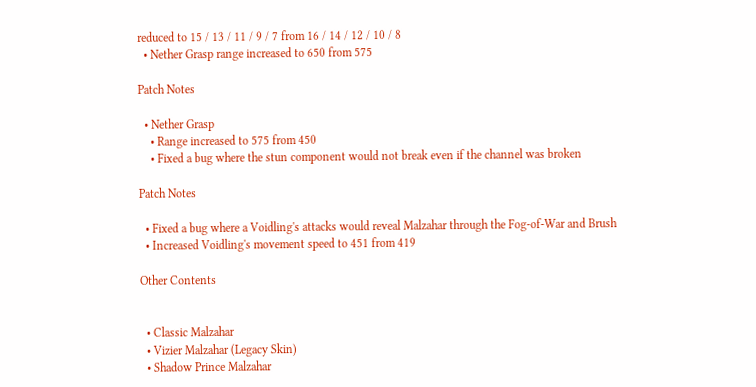reduced to 15 / 13 / 11 / 9 / 7 from 16 / 14 / 12 / 10 / 8
  • Nether Grasp range increased to 650 from 575

Patch Notes

  • Nether Grasp
    • Range increased to 575 from 450
    • Fixed a bug where the stun component would not break even if the channel was broken

Patch Notes

  • Fixed a bug where a Voidling's attacks would reveal Malzahar through the Fog-of-War and Brush
  • Increased Voidling's movement speed to 451 from 419

Other Contents


  • Classic Malzahar
  • Vizier Malzahar (Legacy Skin)
  • Shadow Prince Malzahar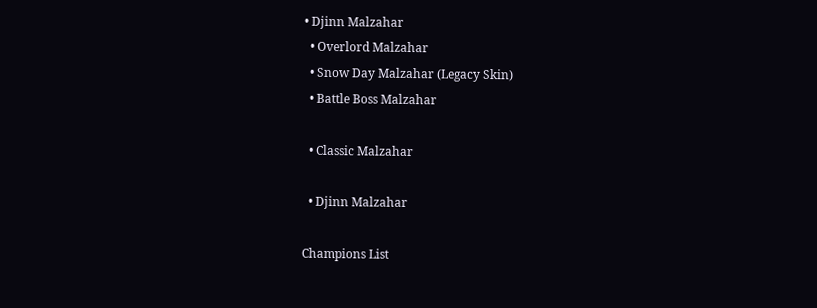• Djinn Malzahar
  • Overlord Malzahar
  • Snow Day Malzahar (Legacy Skin)
  • Battle Boss Malzahar

  • Classic Malzahar

  • Djinn Malzahar

Champions List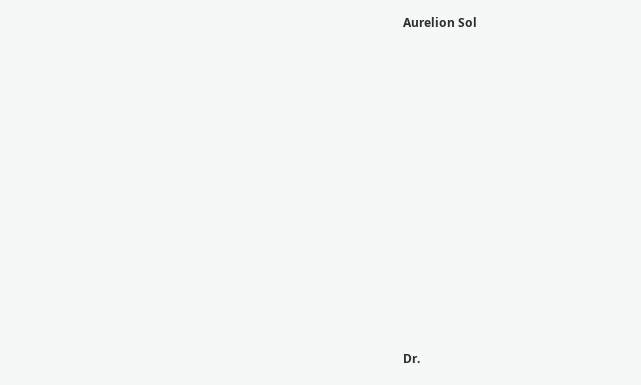Aurelion Sol













Dr.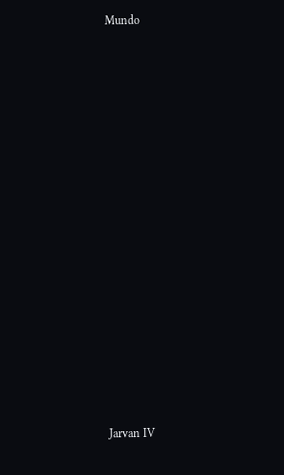Mundo





















Jarvan IV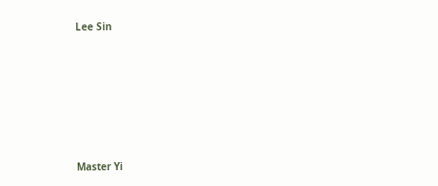Lee Sin









Master Yi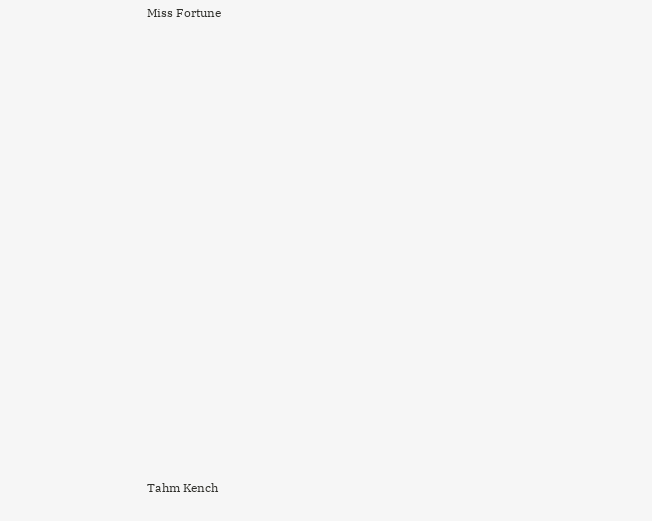Miss Fortune



































Tahm Kench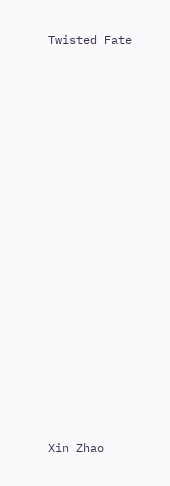Twisted Fate
















Xin Zhao